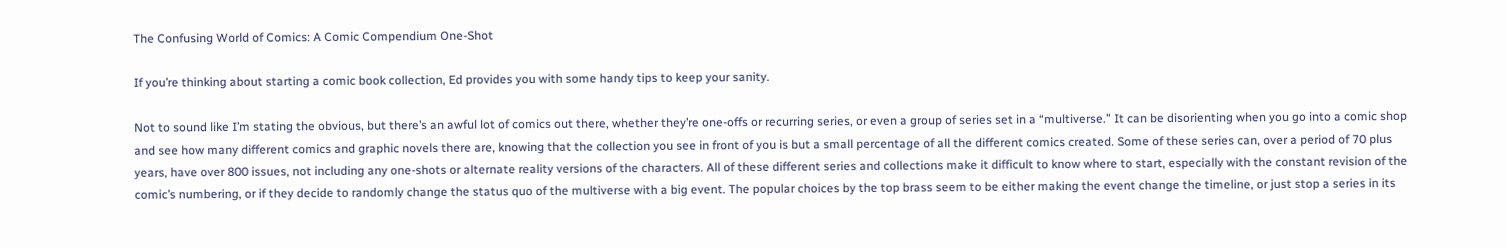The Confusing World of Comics: A Comic Compendium One-Shot

If you’re thinking about starting a comic book collection, Ed provides you with some handy tips to keep your sanity.

Not to sound like I’m stating the obvious, but there’s an awful lot of comics out there, whether they’re one-offs or recurring series, or even a group of series set in a “multiverse.” It can be disorienting when you go into a comic shop and see how many different comics and graphic novels there are, knowing that the collection you see in front of you is but a small percentage of all the different comics created. Some of these series can, over a period of 70 plus years, have over 800 issues, not including any one-shots or alternate reality versions of the characters. All of these different series and collections make it difficult to know where to start, especially with the constant revision of the comic’s numbering, or if they decide to randomly change the status quo of the multiverse with a big event. The popular choices by the top brass seem to be either making the event change the timeline, or just stop a series in its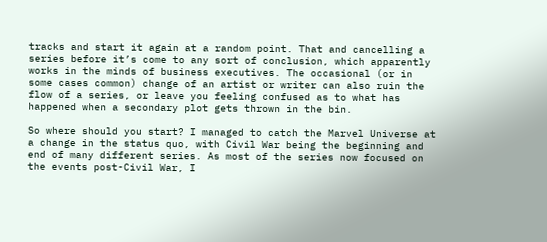tracks and start it again at a random point. That and cancelling a series before it’s come to any sort of conclusion, which apparently works in the minds of business executives. The occasional (or in some cases common) change of an artist or writer can also ruin the flow of a series, or leave you feeling confused as to what has happened when a secondary plot gets thrown in the bin.

So where should you start? I managed to catch the Marvel Universe at a change in the status quo, with Civil War being the beginning and end of many different series. As most of the series now focused on the events post-Civil War, I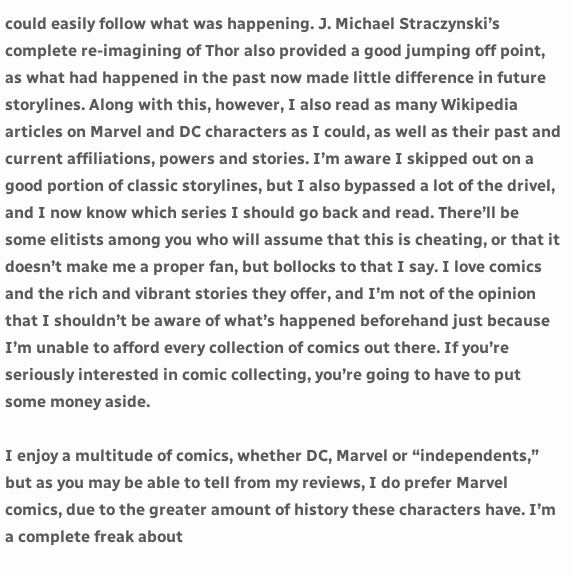could easily follow what was happening. J. Michael Straczynski’s complete re-imagining of Thor also provided a good jumping off point, as what had happened in the past now made little difference in future storylines. Along with this, however, I also read as many Wikipedia articles on Marvel and DC characters as I could, as well as their past and current affiliations, powers and stories. I’m aware I skipped out on a good portion of classic storylines, but I also bypassed a lot of the drivel, and I now know which series I should go back and read. There’ll be some elitists among you who will assume that this is cheating, or that it doesn’t make me a proper fan, but bollocks to that I say. I love comics and the rich and vibrant stories they offer, and I’m not of the opinion that I shouldn’t be aware of what’s happened beforehand just because I’m unable to afford every collection of comics out there. If you’re seriously interested in comic collecting, you’re going to have to put some money aside.

I enjoy a multitude of comics, whether DC, Marvel or “independents,” but as you may be able to tell from my reviews, I do prefer Marvel comics, due to the greater amount of history these characters have. I’m a complete freak about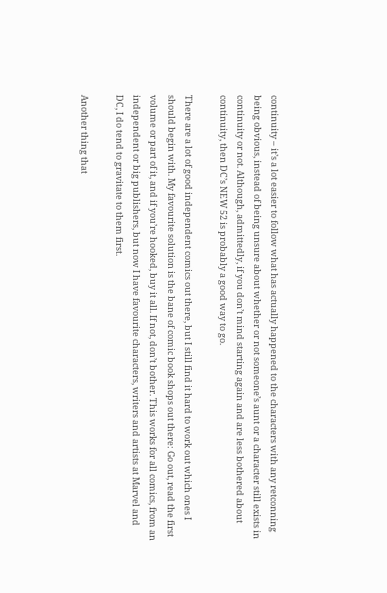continuity – it’s a lot easier to follow what has actually happened to the characters with any retconning being obvious, instead of being unsure about whether or not someone’s aunt or a character still exists in continuity or not. Although, admittedly, if you don’t mind starting again and are less bothered about continuity, then DC’s NEW 52 is probably a good way to go.

There are a lot of good independent comics out there, but I still find it hard to work out which ones I should begin with. My favourite solution is the bane of comic book shops out there: Go out, read the first volume or part of it, and if you’re hooked, buy it all. If not, don’t bother. This works for all comics, from an independent or big publishers, but now I have favourite characters, writers and artists at Marvel and DC, I do tend to gravitate to them first.

Another thing that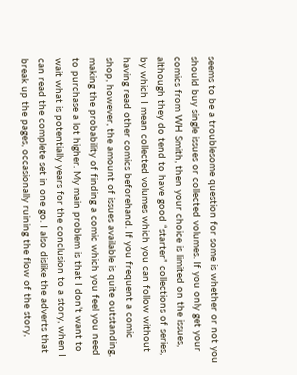seems to be a troublesome question for some is whether or not you should buy single issues or collected volumes. If you only get your comics from WH Smith, then your choice is limited on the issues, although they do tend to have good “starter” collections of series, by which I mean collected volumes which you can follow without having read other comics beforehand. If you frequent a comic shop, however, the amount of issues available is quite outstanding, making the probability of finding a comic which you feel you need to purchase a lot higher. My main problem is that I don’t want to wait what is potentially years for the conclusion to a story, when I can read the complete set in one go. I also dislike the adverts that break up the pages, occasionally ruining the flow of the story,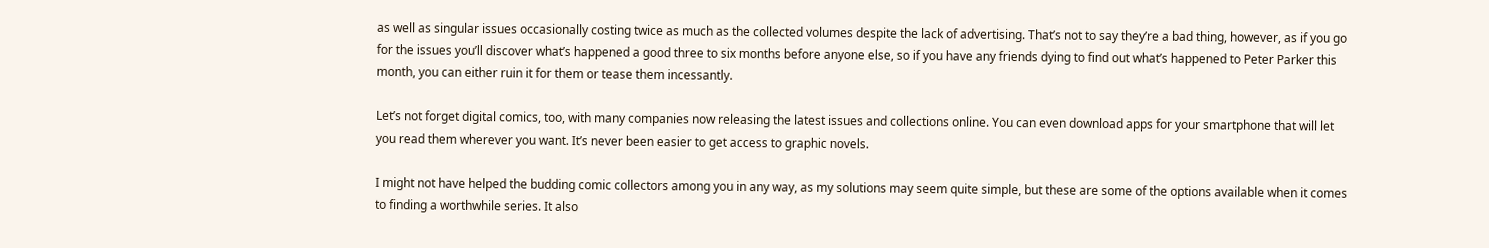as well as singular issues occasionally costing twice as much as the collected volumes despite the lack of advertising. That’s not to say they’re a bad thing, however, as if you go for the issues you’ll discover what’s happened a good three to six months before anyone else, so if you have any friends dying to find out what’s happened to Peter Parker this month, you can either ruin it for them or tease them incessantly.

Let’s not forget digital comics, too, with many companies now releasing the latest issues and collections online. You can even download apps for your smartphone that will let you read them wherever you want. It’s never been easier to get access to graphic novels.

I might not have helped the budding comic collectors among you in any way, as my solutions may seem quite simple, but these are some of the options available when it comes to finding a worthwhile series. It also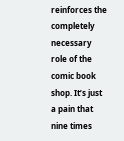reinforces the completely necessary role of the comic book shop. It’s just a pain that nine times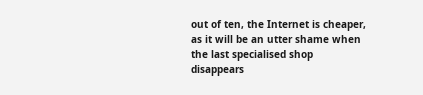out of ten, the Internet is cheaper, as it will be an utter shame when the last specialised shop disappears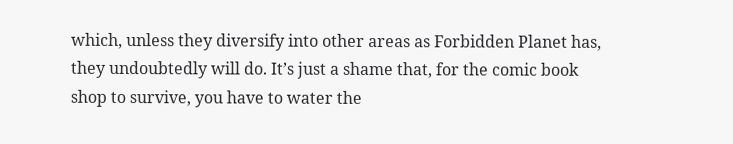which, unless they diversify into other areas as Forbidden Planet has, they undoubtedly will do. It’s just a shame that, for the comic book shop to survive, you have to water the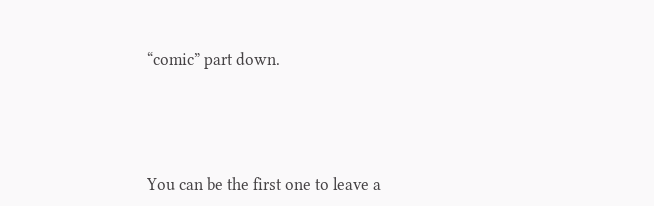“comic” part down.




You can be the first one to leave a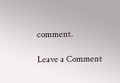comment.

Leave a Comment